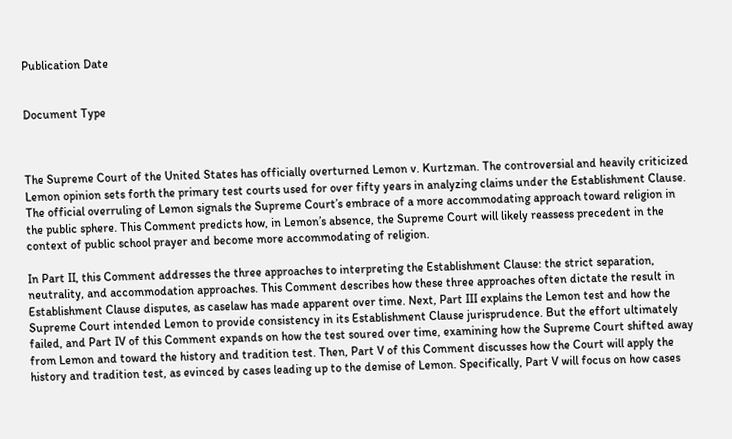Publication Date


Document Type



The Supreme Court of the United States has officially overturned Lemon v. Kurtzman. The controversial and heavily criticized Lemon opinion sets forth the primary test courts used for over fifty years in analyzing claims under the Establishment Clause. The official overruling of Lemon signals the Supreme Court’s embrace of a more accommodating approach toward religion in the public sphere. This Comment predicts how, in Lemon’s absence, the Supreme Court will likely reassess precedent in the context of public school prayer and become more accommodating of religion.

In Part II, this Comment addresses the three approaches to interpreting the Establishment Clause: the strict separation, neutrality, and accommodation approaches. This Comment describes how these three approaches often dictate the result in Establishment Clause disputes, as caselaw has made apparent over time. Next, Part III explains the Lemon test and how the Supreme Court intended Lemon to provide consistency in its Establishment Clause jurisprudence. But the effort ultimately failed, and Part IV of this Comment expands on how the test soured over time, examining how the Supreme Court shifted away from Lemon and toward the history and tradition test. Then, Part V of this Comment discusses how the Court will apply the history and tradition test, as evinced by cases leading up to the demise of Lemon. Specifically, Part V will focus on how cases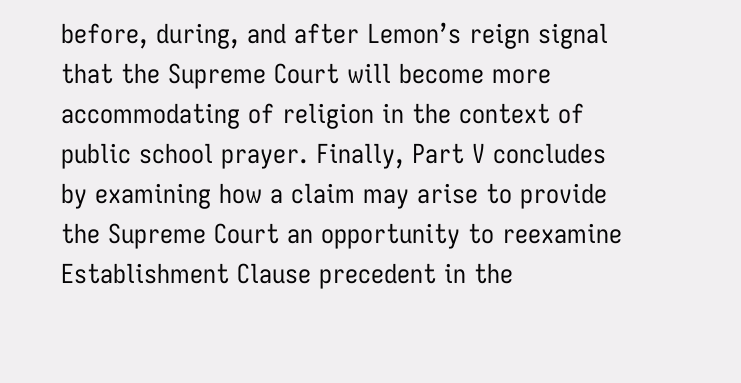before, during, and after Lemon’s reign signal that the Supreme Court will become more accommodating of religion in the context of public school prayer. Finally, Part V concludes by examining how a claim may arise to provide the Supreme Court an opportunity to reexamine Establishment Clause precedent in the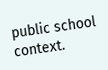public school context.